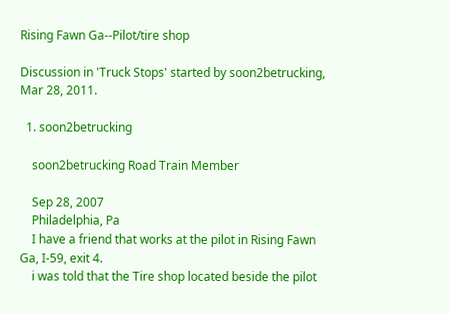Rising Fawn Ga--Pilot/tire shop

Discussion in 'Truck Stops' started by soon2betrucking, Mar 28, 2011.

  1. soon2betrucking

    soon2betrucking Road Train Member

    Sep 28, 2007
    Philadelphia, Pa
    I have a friend that works at the pilot in Rising Fawn Ga, I-59, exit 4.
    i was told that the Tire shop located beside the pilot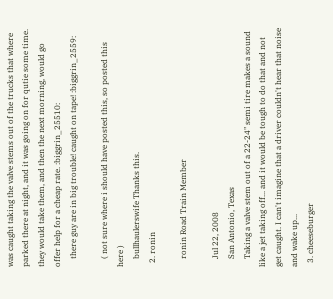was caught taking the valve stems out of the trucks that where parked there at night, and it was going on for qutie some time. they would take them, and then the next morning, would go offer help for a cheap rate. :biggrin_25510:
    there guy are in big trouble! caught on tape! :biggrin_2559:

    ( not sure where i should have posted this, so posted this here )
    bullhaulerswife Thanks this.
  2. ronin

    ronin Road Train Member

    Jul 22, 2008
    San Antonio, Texas
    Taking a valve stem out of a 22-24" semi tire makes a sound like a jet taking off... and it would be tough to do that and not get caught. I can't imagine that a driver couldn't hear that noise and wake up...
  3. cheeseburger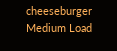cheeseburger Medium Load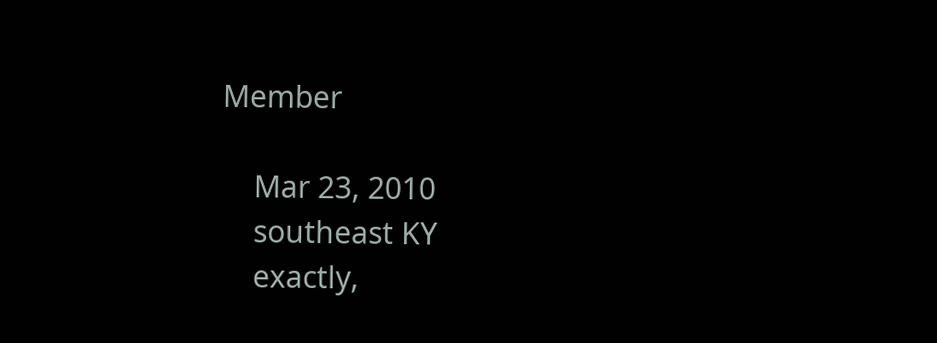Member

    Mar 23, 2010
    southeast KY
    exactly,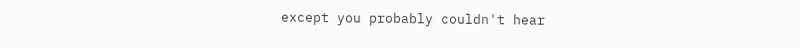except you probably couldn't hear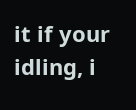it if your idling, i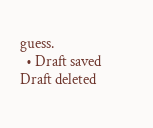guess.
  • Draft saved Draft deleted